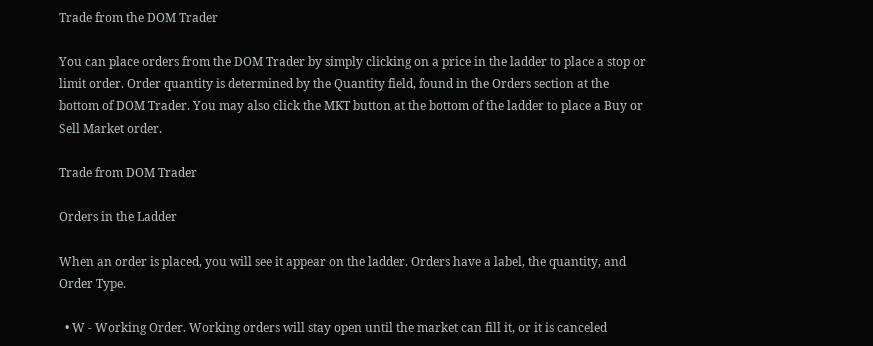Trade from the DOM Trader

You can place orders from the DOM Trader by simply clicking on a price in the ladder to place a stop or limit order. Order quantity is determined by the Quantity field, found in the Orders section at the bottom of DOM Trader. You may also click the MKT button at the bottom of the ladder to place a Buy or Sell Market order.

Trade from DOM Trader

Orders in the Ladder

When an order is placed, you will see it appear on the ladder. Orders have a label, the quantity, and Order Type.

  • W - Working Order. Working orders will stay open until the market can fill it, or it is canceled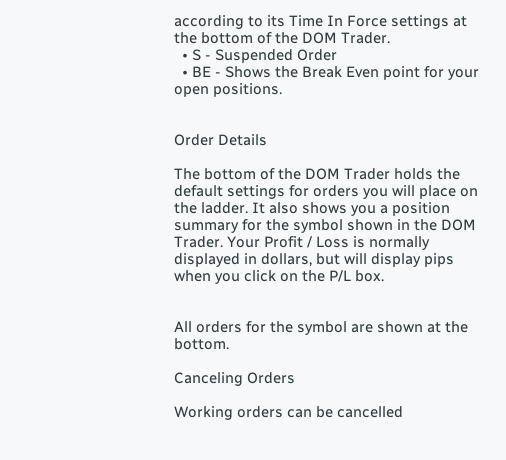according to its Time In Force settings at the bottom of the DOM Trader.
  • S - Suspended Order
  • BE - Shows the Break Even point for your open positions.


Order Details

The bottom of the DOM Trader holds the default settings for orders you will place on the ladder. It also shows you a position summary for the symbol shown in the DOM Trader. Your Profit / Loss is normally displayed in dollars, but will display pips when you click on the P/L box.


All orders for the symbol are shown at the bottom.

Canceling Orders

Working orders can be cancelled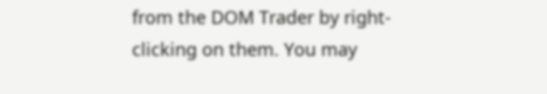from the DOM Trader by right-clicking on them. You may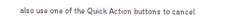also use one of the Quick Action buttons to cancel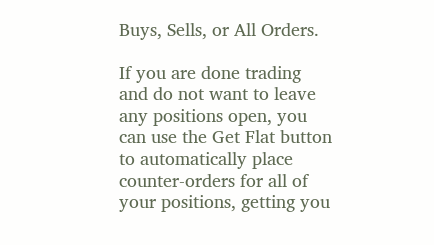Buys, Sells, or All Orders.

If you are done trading and do not want to leave any positions open, you can use the Get Flat button to automatically place counter-orders for all of your positions, getting you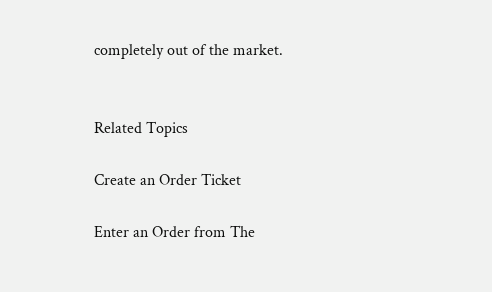completely out of the market.


Related Topics

Create an Order Ticket

Enter an Order from The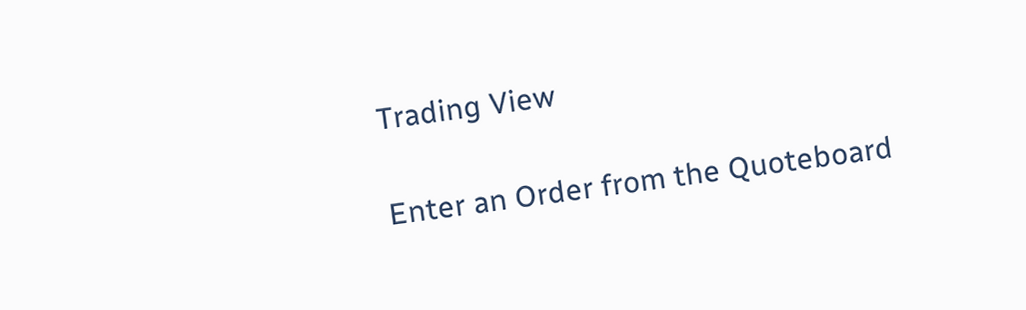Trading View

Enter an Order from the Quoteboard